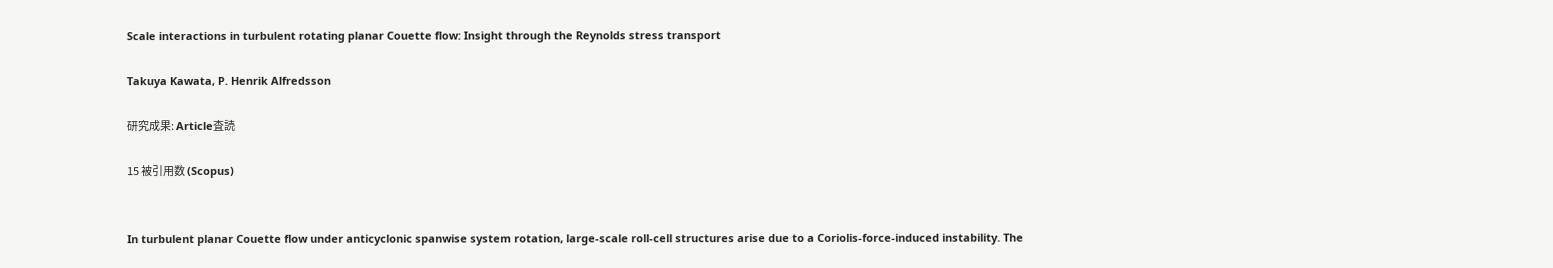Scale interactions in turbulent rotating planar Couette flow: Insight through the Reynolds stress transport

Takuya Kawata, P. Henrik Alfredsson

研究成果: Article査読

15 被引用数 (Scopus)


In turbulent planar Couette flow under anticyclonic spanwise system rotation, large-scale roll-cell structures arise due to a Coriolis-force-induced instability. The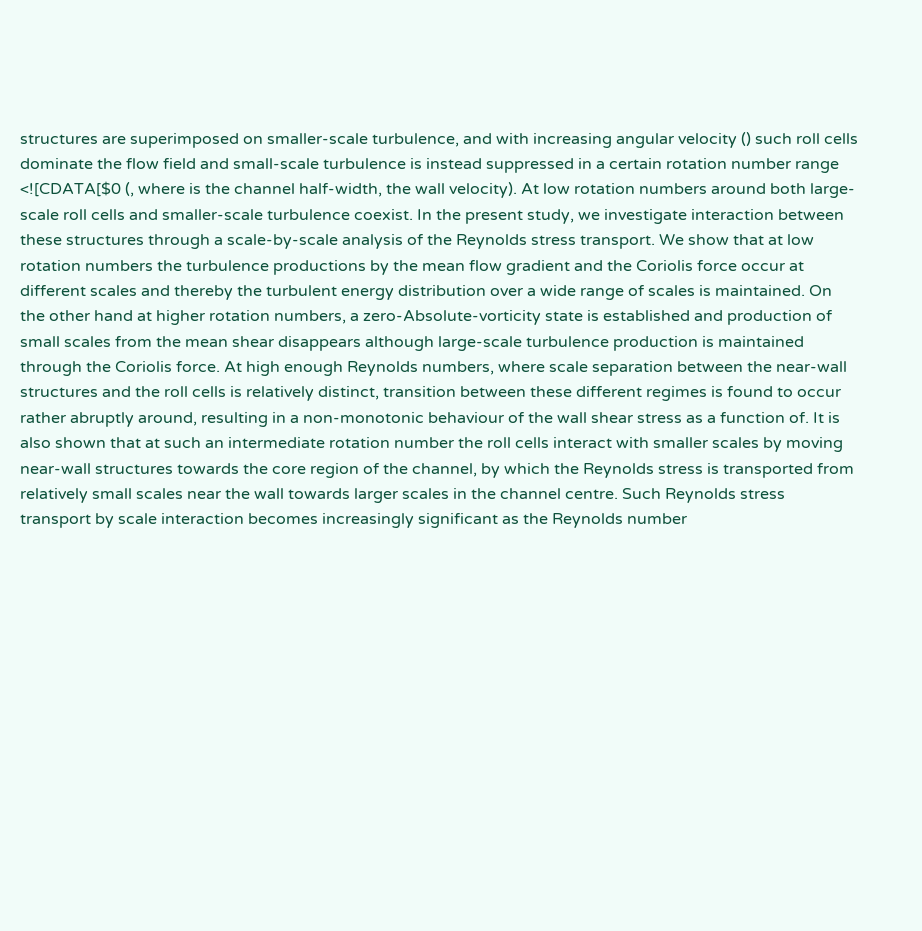structures are superimposed on smaller-scale turbulence, and with increasing angular velocity () such roll cells dominate the flow field and small-scale turbulence is instead suppressed in a certain rotation number range <![CDATA[$0 (, where is the channel half-width, the wall velocity). At low rotation numbers around both large-scale roll cells and smaller-scale turbulence coexist. In the present study, we investigate interaction between these structures through a scale-by-scale analysis of the Reynolds stress transport. We show that at low rotation numbers the turbulence productions by the mean flow gradient and the Coriolis force occur at different scales and thereby the turbulent energy distribution over a wide range of scales is maintained. On the other hand at higher rotation numbers, a zero-Absolute-vorticity state is established and production of small scales from the mean shear disappears although large-scale turbulence production is maintained through the Coriolis force. At high enough Reynolds numbers, where scale separation between the near-wall structures and the roll cells is relatively distinct, transition between these different regimes is found to occur rather abruptly around, resulting in a non-monotonic behaviour of the wall shear stress as a function of. It is also shown that at such an intermediate rotation number the roll cells interact with smaller scales by moving near-wall structures towards the core region of the channel, by which the Reynolds stress is transported from relatively small scales near the wall towards larger scales in the channel centre. Such Reynolds stress transport by scale interaction becomes increasingly significant as the Reynolds number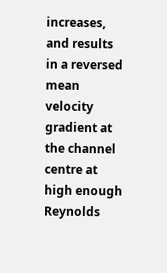increases, and results in a reversed mean velocity gradient at the channel centre at high enough Reynolds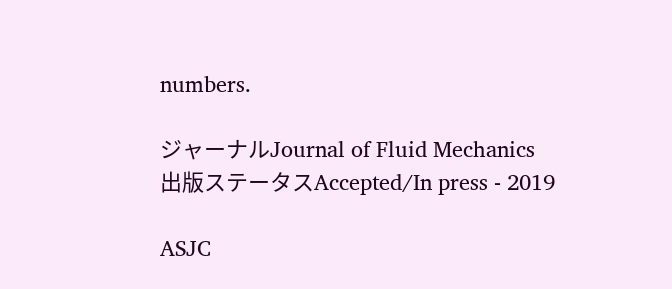numbers.

ジャーナルJournal of Fluid Mechanics
出版ステータスAccepted/In press - 2019

ASJC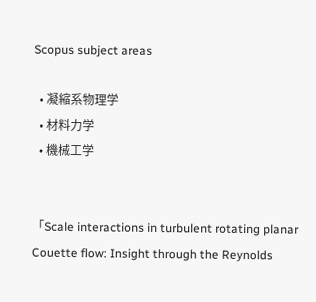Scopus subject areas

  • 凝縮系物理学
  • 材料力学
  • 機械工学


「Scale interactions in turbulent rotating planar Couette flow: Insight through the Reynolds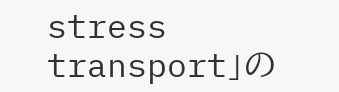stress transport」の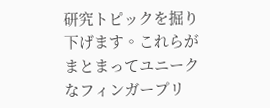研究トピックを掘り下げます。これらがまとまってユニークなフィンガープリ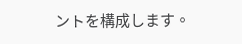ントを構成します。